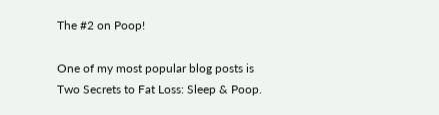The #2 on Poop!

One of my most popular blog posts is Two Secrets to Fat Loss: Sleep & Poop.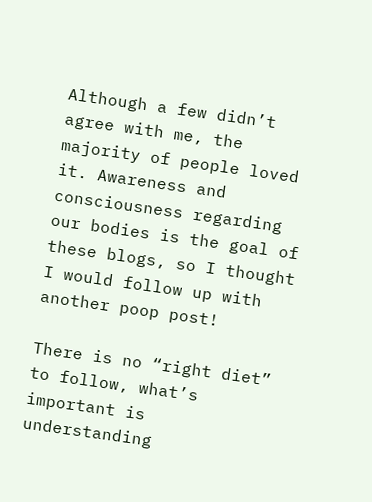Although a few didn’t agree with me, the majority of people loved it. Awareness and consciousness regarding our bodies is the goal of these blogs, so I thought I would follow up with another poop post!

There is no “right diet” to follow, what’s important is understanding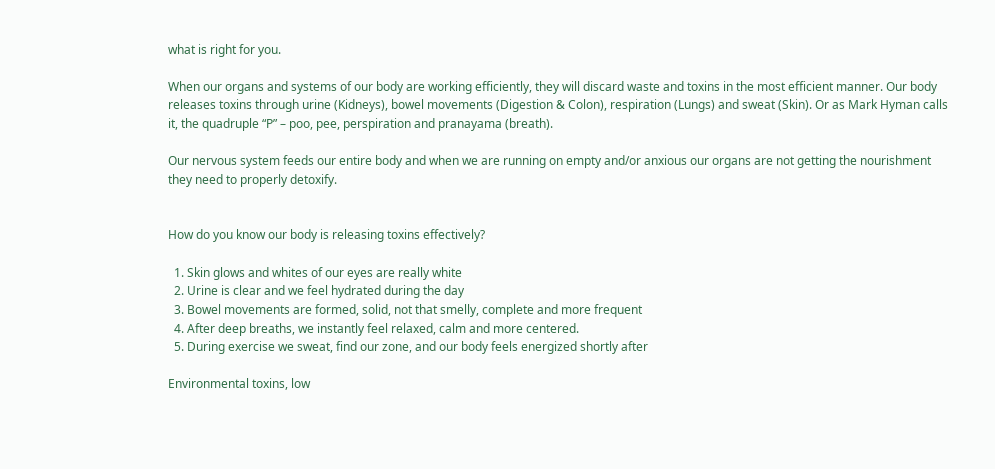what is right for you.

When our organs and systems of our body are working efficiently, they will discard waste and toxins in the most efficient manner. Our body releases toxins through urine (Kidneys), bowel movements (Digestion & Colon), respiration (Lungs) and sweat (Skin). Or as Mark Hyman calls it, the quadruple “P” – poo, pee, perspiration and pranayama (breath).

Our nervous system feeds our entire body and when we are running on empty and/or anxious our organs are not getting the nourishment they need to properly detoxify.


How do you know our body is releasing toxins effectively?

  1. Skin glows and whites of our eyes are really white
  2. Urine is clear and we feel hydrated during the day
  3. Bowel movements are formed, solid, not that smelly, complete and more frequent
  4. After deep breaths, we instantly feel relaxed, calm and more centered.
  5. During exercise we sweat, find our zone, and our body feels energized shortly after

Environmental toxins, low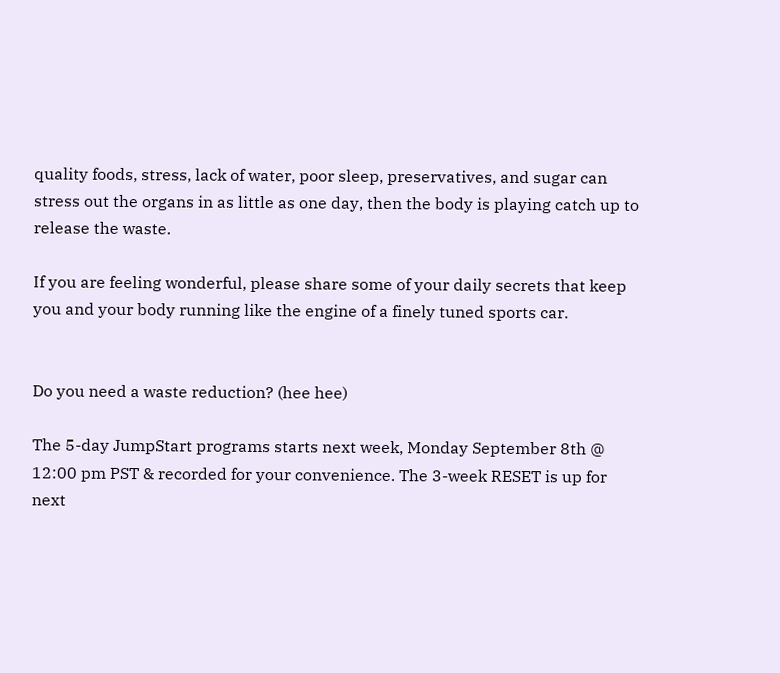quality foods, stress, lack of water, poor sleep, preservatives, and sugar can stress out the organs in as little as one day, then the body is playing catch up to release the waste.

If you are feeling wonderful, please share some of your daily secrets that keep you and your body running like the engine of a finely tuned sports car.


Do you need a waste reduction? (hee hee)

The 5-day JumpStart programs starts next week, Monday September 8th @ 12:00 pm PST & recorded for your convenience. The 3-week RESET is up for next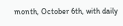month, October 6th, with daily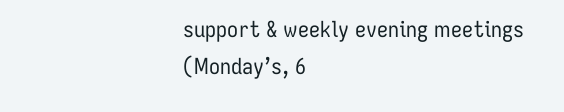support & weekly evening meetings (Monday’s, 6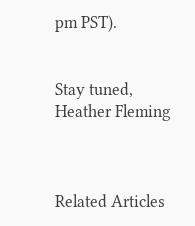pm PST).


Stay tuned,
Heather Fleming



Related Articles